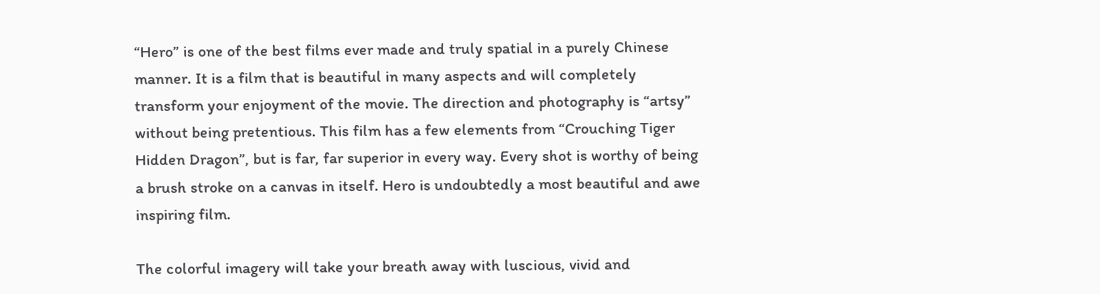“Hero” is one of the best films ever made and truly spatial in a purely Chinese manner. It is a film that is beautiful in many aspects and will completely transform your enjoyment of the movie. The direction and photography is “artsy” without being pretentious. This film has a few elements from “Crouching Tiger Hidden Dragon”, but is far, far superior in every way. Every shot is worthy of being a brush stroke on a canvas in itself. Hero is undoubtedly a most beautiful and awe inspiring film.

The colorful imagery will take your breath away with luscious, vivid and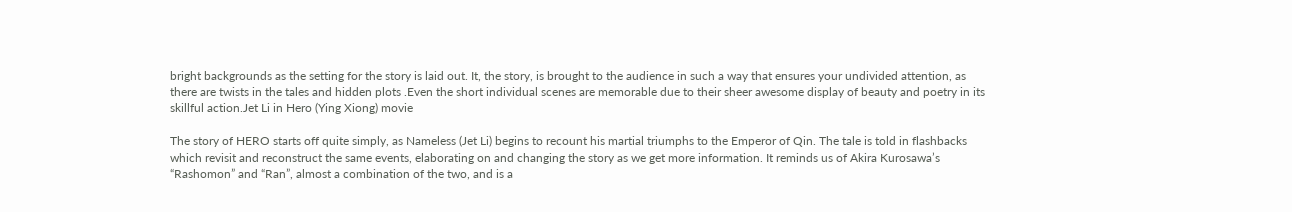bright backgrounds as the setting for the story is laid out. It, the story, is brought to the audience in such a way that ensures your undivided attention, as there are twists in the tales and hidden plots .Even the short individual scenes are memorable due to their sheer awesome display of beauty and poetry in its skillful action.Jet Li in Hero (Ying Xiong) movie

The story of HERO starts off quite simply, as Nameless (Jet Li) begins to recount his martial triumphs to the Emperor of Qin. The tale is told in flashbacks which revisit and reconstruct the same events, elaborating on and changing the story as we get more information. It reminds us of Akira Kurosawa’s “Rashomon” and “Ran”, almost a combination of the two, and is a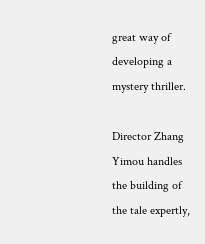great way of developing a mystery thriller.

Director Zhang Yimou handles the building of the tale expertly,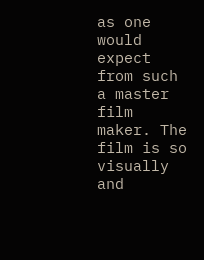as one would expect from such a master film maker. The film is so visually and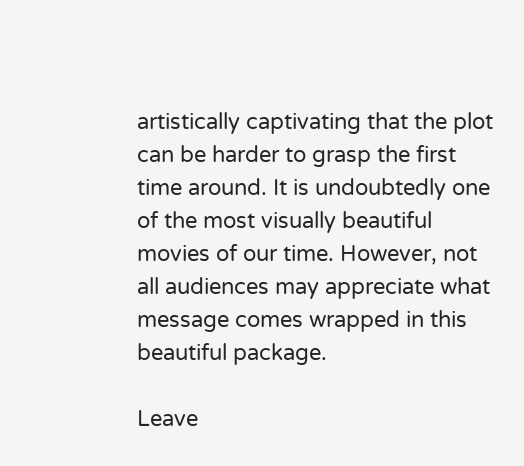artistically captivating that the plot can be harder to grasp the first time around. It is undoubtedly one of the most visually beautiful movies of our time. However, not all audiences may appreciate what message comes wrapped in this beautiful package.

Leave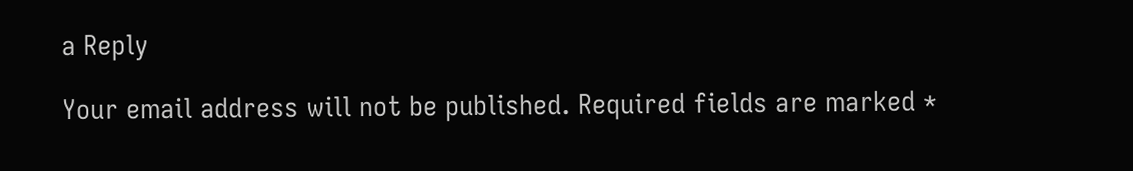a Reply

Your email address will not be published. Required fields are marked *